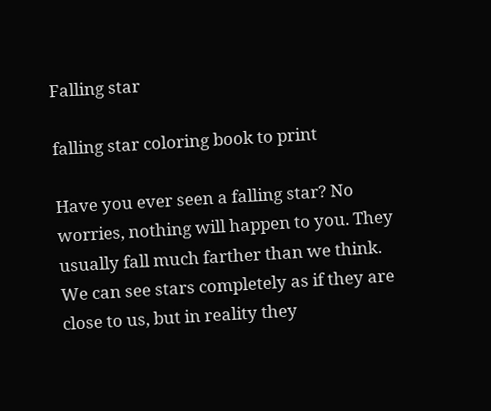Falling star

falling star coloring book to print

Have you ever seen a falling star? No worries, nothing will happen to you. They usually fall much farther than we think. We can see stars completely as if they are close to us, but in reality they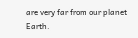are very far from our planet Earth.